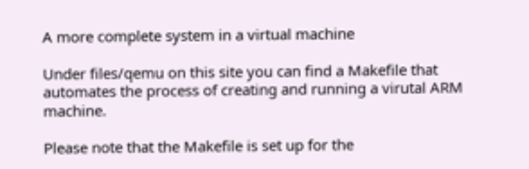A more complete system in a virtual machine

Under files/qemu on this site you can find a Makefile that automates the process of creating and running a virutal ARM machine.

Please note that the Makefile is set up for the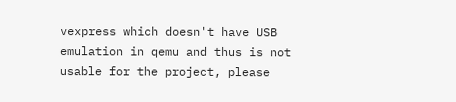vexpress which doesn't have USB emulation in qemu and thus is not usable for the project, please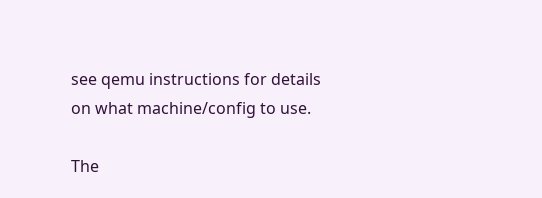see qemu instructions for details on what machine/config to use.

The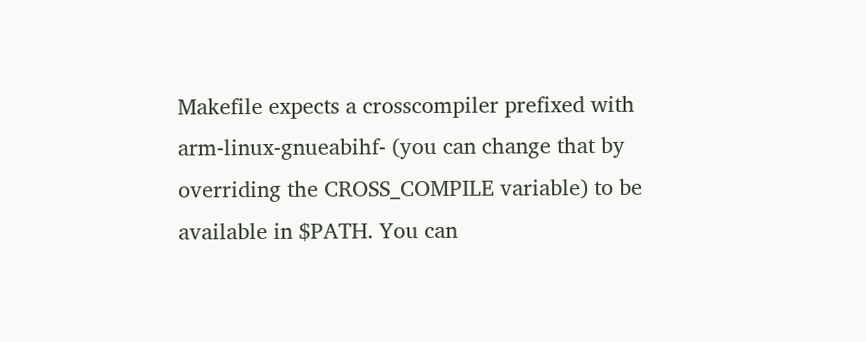Makefile expects a crosscompiler prefixed with arm-linux-gnueabihf- (you can change that by overriding the CROSS_COMPILE variable) to be available in $PATH. You can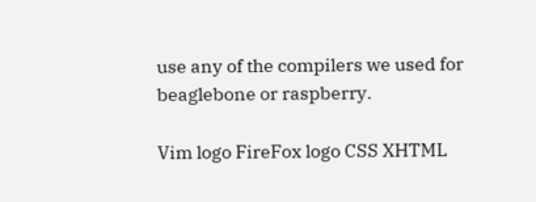use any of the compilers we used for beaglebone or raspberry.

Vim logo FireFox logo CSS XHTML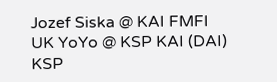Jozef Siska @ KAI FMFI UK YoYo @ KSP KAI (DAI) KSP